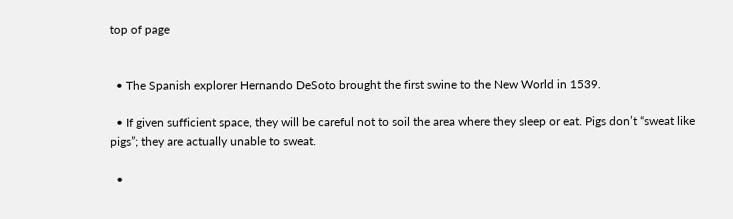top of page


  • The Spanish explorer Hernando DeSoto brought the first swine to the New World in 1539.

  • If given sufficient space, they will be careful not to soil the area where they sleep or eat. Pigs don’t “sweat like pigs”; they are actually unable to sweat.

  •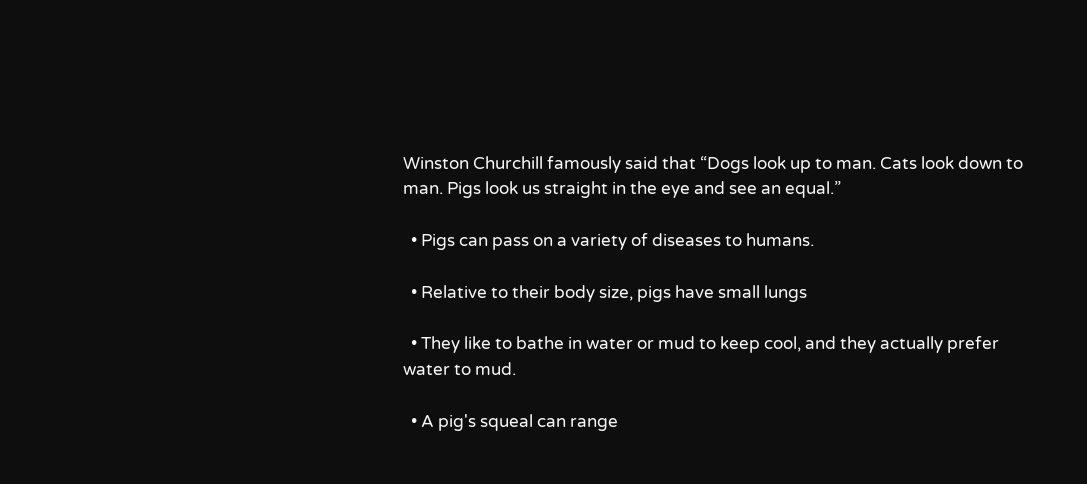Winston Churchill famously said that “Dogs look up to man. Cats look down to man. Pigs look us straight in the eye and see an equal.”

  • Pigs can pass on a variety of diseases to humans.

  • Relative to their body size, pigs have small lungs

  • They like to bathe in water or mud to keep cool, and they actually prefer water to mud.

  • A pig's squeal can range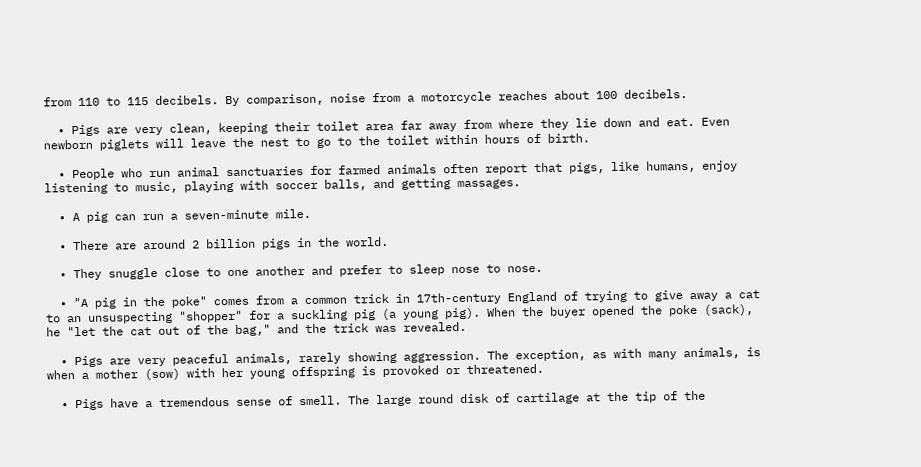from 110 to 115 decibels. By comparison, noise from a motorcycle reaches about 100 decibels.

  • Pigs are very clean, keeping their toilet area far away from where they lie down and eat. Even newborn piglets will leave the nest to go to the toilet within hours of birth.

  • People who run animal sanctuaries for farmed animals often report that pigs, like humans, enjoy listening to music, playing with soccer balls, and getting massages.

  • A pig can run a seven-minute mile.

  • There are around 2 billion pigs in the world.

  • They snuggle close to one another and prefer to sleep nose to nose.

  • "A pig in the poke" comes from a common trick in 17th-century England of trying to give away a cat to an unsuspecting "shopper" for a suckling pig (a young pig). When the buyer opened the poke (sack), he "let the cat out of the bag," and the trick was revealed.

  • Pigs are very peaceful animals, rarely showing aggression. The exception, as with many animals, is when a mother (sow) with her young offspring is provoked or threatened.

  • Pigs have a tremendous sense of smell. The large round disk of cartilage at the tip of the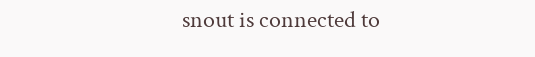snout is connected to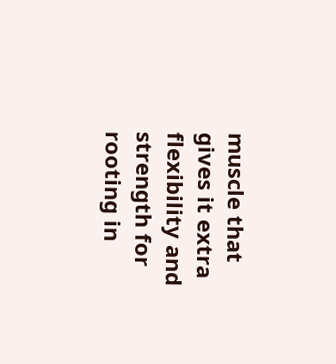muscle that gives it extra flexibility and strength for rooting in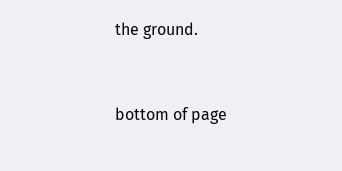the ground.


bottom of page